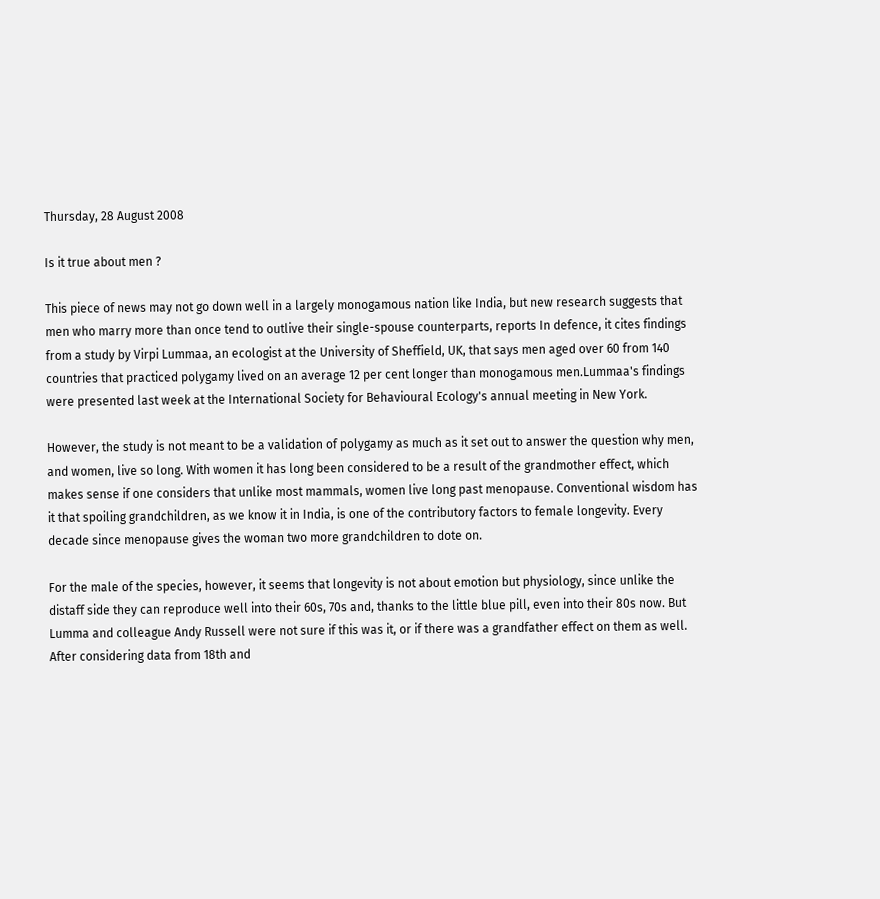Thursday, 28 August 2008

Is it true about men ?

This piece of news may not go down well in a largely monogamous nation like India, but new research suggests that men who marry more than once tend to outlive their single-spouse counterparts, reports In defence, it cites findings from a study by Virpi Lummaa, an ecologist at the University of Sheffield, UK, that says men aged over 60 from 140 countries that practiced polygamy lived on an average 12 per cent longer than monogamous men.Lummaa's findings were presented last week at the International Society for Behavioural Ecology's annual meeting in New York.

However, the study is not meant to be a validation of polygamy as much as it set out to answer the question why men, and women, live so long. With women it has long been considered to be a result of the grandmother effect, which makes sense if one considers that unlike most mammals, women live long past menopause. Conventional wisdom has it that spoiling grandchildren, as we know it in India, is one of the contributory factors to female longevity. Every decade since menopause gives the woman two more grandchildren to dote on.

For the male of the species, however, it seems that longevity is not about emotion but physiology, since unlike the distaff side they can reproduce well into their 60s, 70s and, thanks to the little blue pill, even into their 80s now. But Lumma and colleague Andy Russell were not sure if this was it, or if there was a grandfather effect on them as well. After considering data from 18th and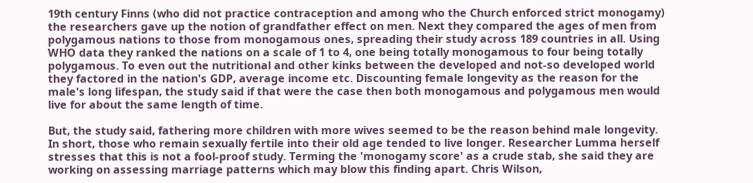19th century Finns (who did not practice contraception and among who the Church enforced strict monogamy) the researchers gave up the notion of grandfather effect on men. Next they compared the ages of men from polygamous nations to those from monogamous ones, spreading their study across 189 countries in all. Using WHO data they ranked the nations on a scale of 1 to 4, one being totally monogamous to four being totally polygamous. To even out the nutritional and other kinks between the developed and not-so developed world they factored in the nation's GDP, average income etc. Discounting female longevity as the reason for the male's long lifespan, the study said if that were the case then both monogamous and polygamous men would live for about the same length of time.

But, the study said, fathering more children with more wives seemed to be the reason behind male longevity. In short, those who remain sexually fertile into their old age tended to live longer. Researcher Lumma herself stresses that this is not a fool-proof study. Terming the 'monogamy score' as a crude stab, she said they are working on assessing marriage patterns which may blow this finding apart. Chris Wilson,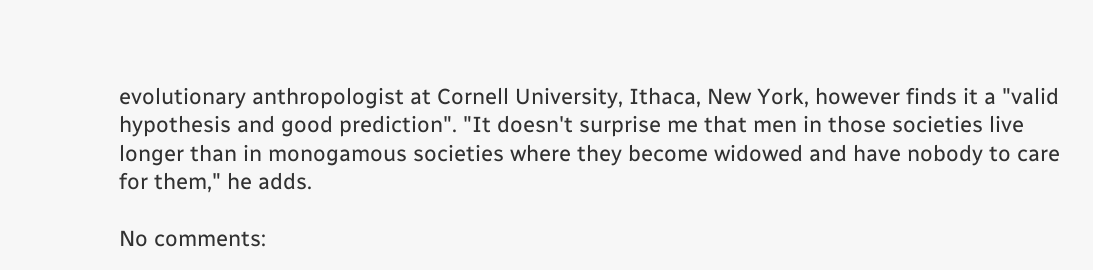evolutionary anthropologist at Cornell University, Ithaca, New York, however finds it a "valid hypothesis and good prediction". "It doesn't surprise me that men in those societies live longer than in monogamous societies where they become widowed and have nobody to care for them," he adds.

No comments: